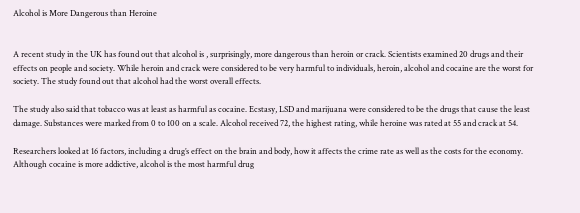Alcohol is More Dangerous than Heroine


A recent study in the UK has found out that alcohol is , surprisingly, more dangerous than heroin or crack. Scientists examined 20 drugs and their effects on people and society. While heroin and crack were considered to be very harmful to individuals, heroin, alcohol and cocaine are the worst for society. The study found out that alcohol had the worst overall effects.

The study also said that tobacco was at least as harmful as cocaine. Ecstasy, LSD and marijuana were considered to be the drugs that cause the least damage. Substances were marked from 0 to 100 on a scale. Alcohol received 72, the highest rating, while heroine was rated at 55 and crack at 54.

Researchers looked at 16 factors, including a drug’s effect on the brain and body, how it affects the crime rate as well as the costs for the economy. Although cocaine is more addictive, alcohol is the most harmful drug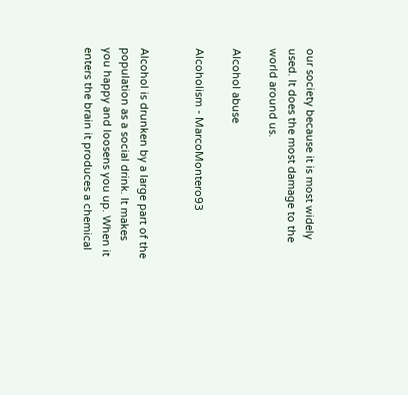our society because it is most widely used. It does the most damage to the world around us.

Alcohol abuse

Alcoholism - MarcoMontero93


Alcohol is drunken by a large part of the population as a social drink. It makes you happy and loosens you up. When it enters the brain it produces a chemical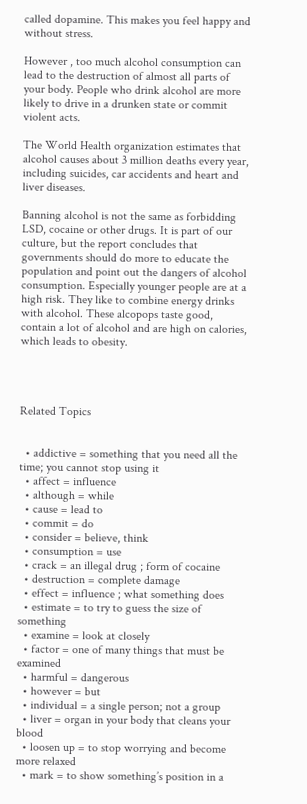called dopamine. This makes you feel happy and without stress.

However , too much alcohol consumption can lead to the destruction of almost all parts of your body. People who drink alcohol are more likely to drive in a drunken state or commit violent acts.

The World Health organization estimates that alcohol causes about 3 million deaths every year, including suicides, car accidents and heart and liver diseases.

Banning alcohol is not the same as forbidding LSD, cocaine or other drugs. It is part of our culture, but the report concludes that governments should do more to educate the population and point out the dangers of alcohol consumption. Especially younger people are at a high risk. They like to combine energy drinks with alcohol. These alcopops taste good, contain a lot of alcohol and are high on calories, which leads to obesity.




Related Topics


  • addictive = something that you need all the time; you cannot stop using it
  • affect = influence
  • although = while
  • cause = lead to
  • commit = do
  • consider = believe, think
  • consumption = use
  • crack = an illegal drug ; form of cocaine
  • destruction = complete damage
  • effect = influence ; what something does
  • estimate = to try to guess the size of something
  • examine = look at closely
  • factor = one of many things that must be examined
  • harmful = dangerous
  • however = but
  • individual = a single person; not a group
  • liver = organ in your body that cleans your blood
  • loosen up = to stop worrying and become more relaxed
  • mark = to show something’s position in a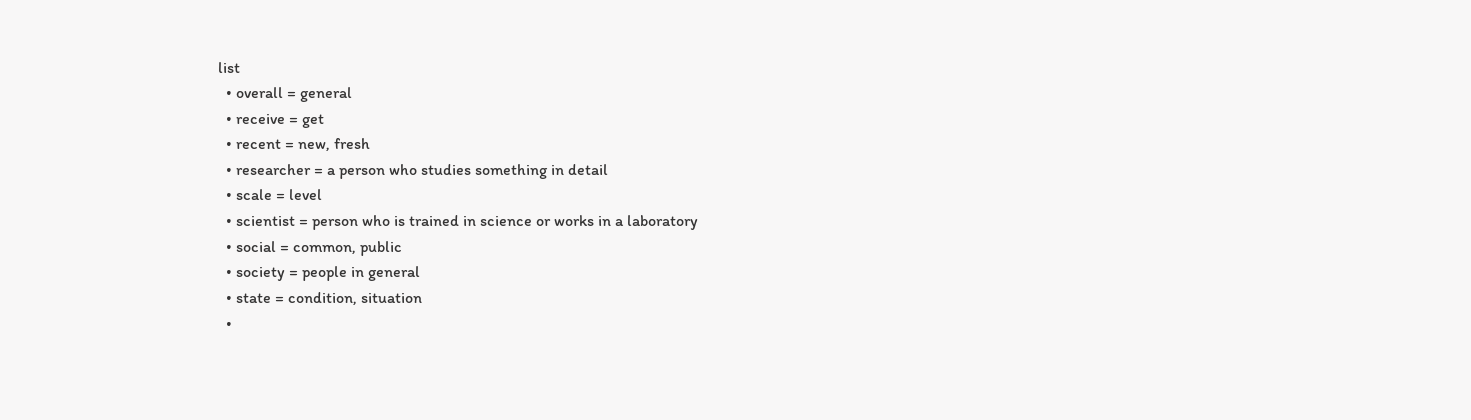list
  • overall = general
  • receive = get
  • recent = new, fresh
  • researcher = a person who studies something in detail
  • scale = level
  • scientist = person who is trained in science or works in a laboratory
  • social = common, public
  • society = people in general
  • state = condition, situation
  •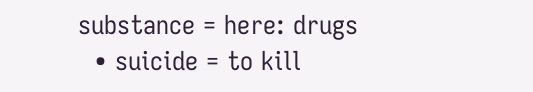substance = here: drugs
  • suicide = to kill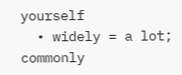yourself
  • widely = a lot; commonly